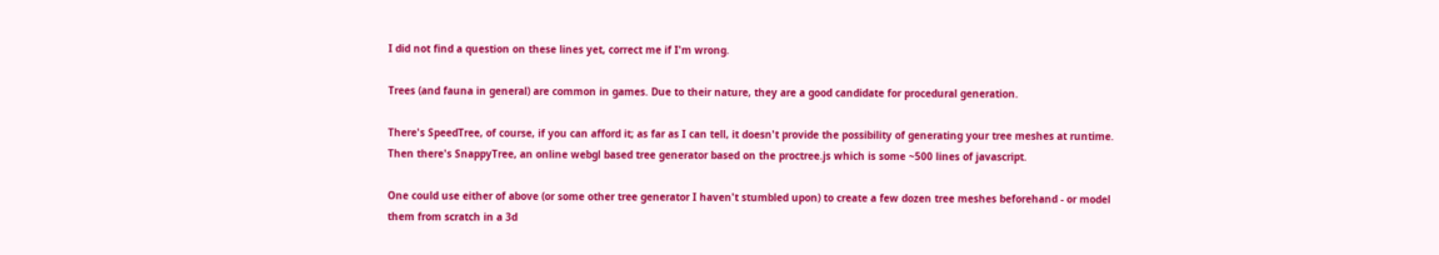I did not find a question on these lines yet, correct me if I'm wrong.

Trees (and fauna in general) are common in games. Due to their nature, they are a good candidate for procedural generation.

There's SpeedTree, of course, if you can afford it; as far as I can tell, it doesn't provide the possibility of generating your tree meshes at runtime. Then there's SnappyTree, an online webgl based tree generator based on the proctree.js which is some ~500 lines of javascript.

One could use either of above (or some other tree generator I haven't stumbled upon) to create a few dozen tree meshes beforehand - or model them from scratch in a 3d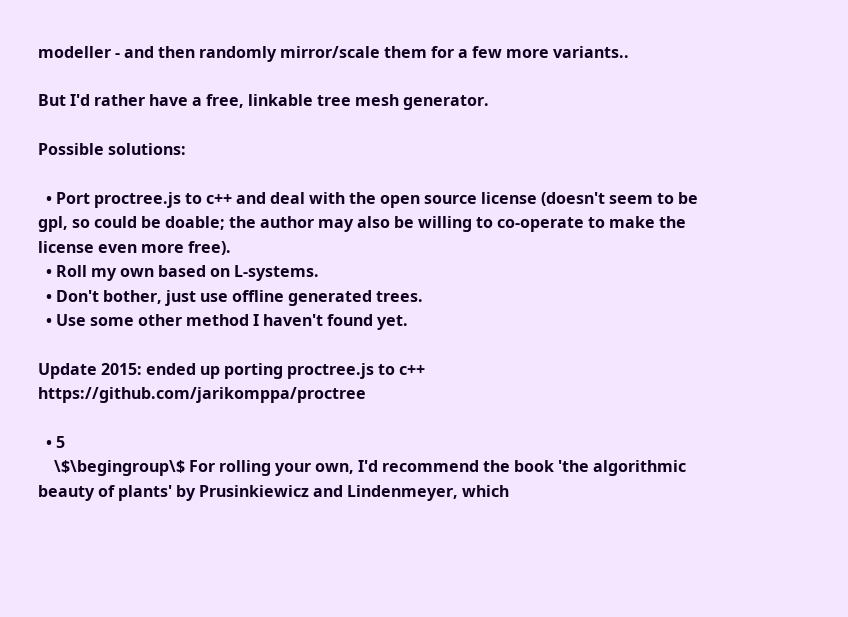modeller - and then randomly mirror/scale them for a few more variants..

But I'd rather have a free, linkable tree mesh generator.

Possible solutions:

  • Port proctree.js to c++ and deal with the open source license (doesn't seem to be gpl, so could be doable; the author may also be willing to co-operate to make the license even more free).
  • Roll my own based on L-systems.
  • Don't bother, just use offline generated trees.
  • Use some other method I haven't found yet.

Update 2015: ended up porting proctree.js to c++ https://github.com/jarikomppa/proctree

  • 5
    \$\begingroup\$ For rolling your own, I'd recommend the book 'the algorithmic beauty of plants' by Prusinkiewicz and Lindenmeyer, which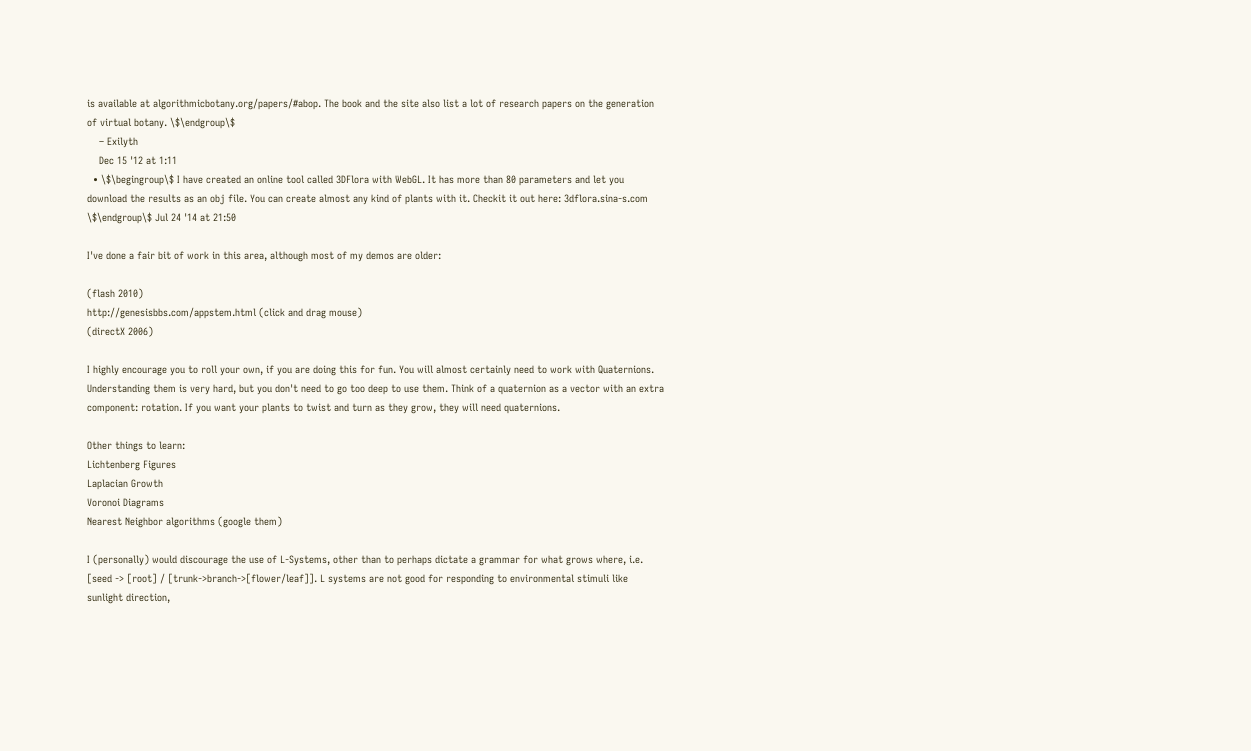is available at algorithmicbotany.org/papers/#abop. The book and the site also list a lot of research papers on the generation of virtual botany. \$\endgroup\$
    – Exilyth
    Dec 15 '12 at 1:11
  • \$\begingroup\$ I have created an online tool called 3DFlora with WebGL. It has more than 80 parameters and let you download the results as an obj file. You can create almost any kind of plants with it. Checkit it out here: 3dflora.sina-s.com \$\endgroup\$ Jul 24 '14 at 21:50

I've done a fair bit of work in this area, although most of my demos are older:

(flash 2010)
http://genesisbbs.com/appstem.html (click and drag mouse)
(directX 2006)

I highly encourage you to roll your own, if you are doing this for fun. You will almost certainly need to work with Quaternions. Understanding them is very hard, but you don't need to go too deep to use them. Think of a quaternion as a vector with an extra component: rotation. If you want your plants to twist and turn as they grow, they will need quaternions.

Other things to learn:
Lichtenberg Figures
Laplacian Growth
Voronoi Diagrams
Nearest Neighbor algorithms (google them)

I (personally) would discourage the use of L-Systems, other than to perhaps dictate a grammar for what grows where, i.e. [seed -> [root] / [trunk->branch->[flower/leaf]]. L systems are not good for responding to environmental stimuli like sunlight direction,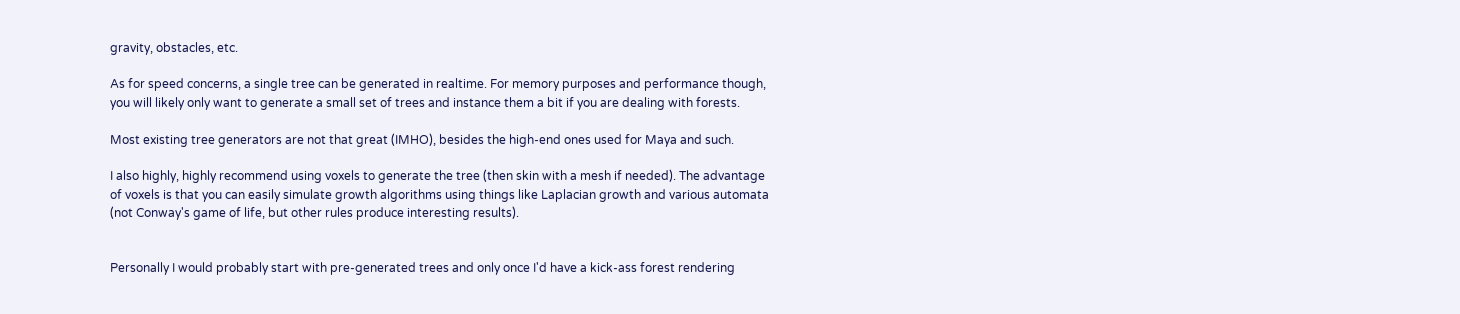gravity, obstacles, etc.

As for speed concerns, a single tree can be generated in realtime. For memory purposes and performance though, you will likely only want to generate a small set of trees and instance them a bit if you are dealing with forests.

Most existing tree generators are not that great (IMHO), besides the high-end ones used for Maya and such.

I also highly, highly recommend using voxels to generate the tree (then skin with a mesh if needed). The advantage of voxels is that you can easily simulate growth algorithms using things like Laplacian growth and various automata (not Conway's game of life, but other rules produce interesting results).


Personally I would probably start with pre-generated trees and only once I'd have a kick-ass forest rendering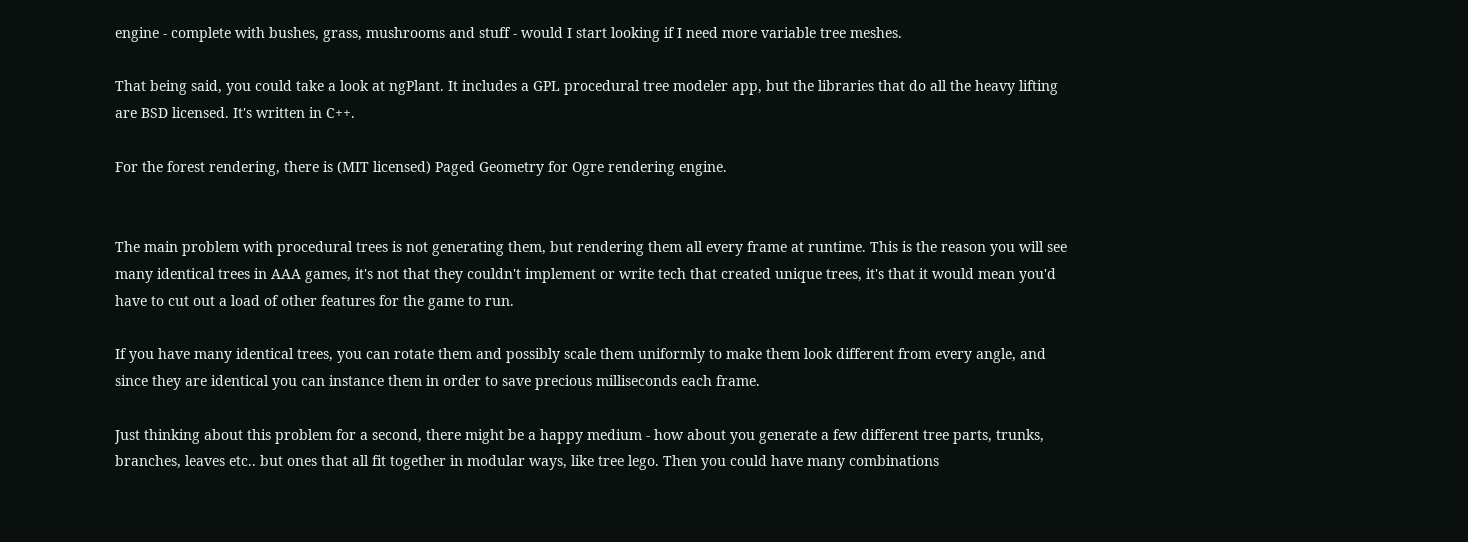engine - complete with bushes, grass, mushrooms and stuff - would I start looking if I need more variable tree meshes.

That being said, you could take a look at ngPlant. It includes a GPL procedural tree modeler app, but the libraries that do all the heavy lifting are BSD licensed. It's written in C++.

For the forest rendering, there is (MIT licensed) Paged Geometry for Ogre rendering engine.


The main problem with procedural trees is not generating them, but rendering them all every frame at runtime. This is the reason you will see many identical trees in AAA games, it's not that they couldn't implement or write tech that created unique trees, it's that it would mean you'd have to cut out a load of other features for the game to run.

If you have many identical trees, you can rotate them and possibly scale them uniformly to make them look different from every angle, and since they are identical you can instance them in order to save precious milliseconds each frame.

Just thinking about this problem for a second, there might be a happy medium - how about you generate a few different tree parts, trunks, branches, leaves etc.. but ones that all fit together in modular ways, like tree lego. Then you could have many combinations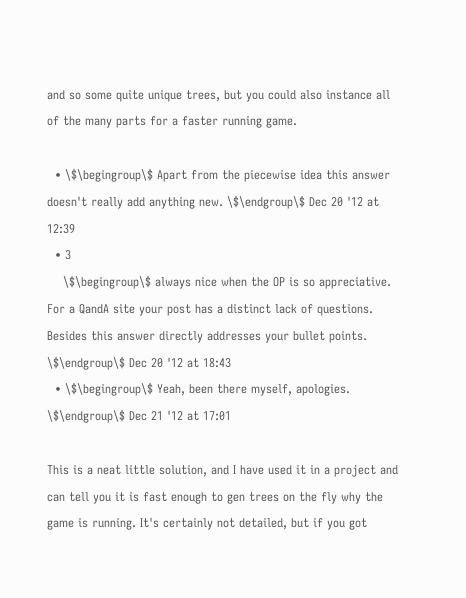and so some quite unique trees, but you could also instance all of the many parts for a faster running game.

  • \$\begingroup\$ Apart from the piecewise idea this answer doesn't really add anything new. \$\endgroup\$ Dec 20 '12 at 12:39
  • 3
    \$\begingroup\$ always nice when the OP is so appreciative. For a QandA site your post has a distinct lack of questions. Besides this answer directly addresses your bullet points. \$\endgroup\$ Dec 20 '12 at 18:43
  • \$\begingroup\$ Yeah, been there myself, apologies. \$\endgroup\$ Dec 21 '12 at 17:01

This is a neat little solution, and I have used it in a project and can tell you it is fast enough to gen trees on the fly why the game is running. It's certainly not detailed, but if you got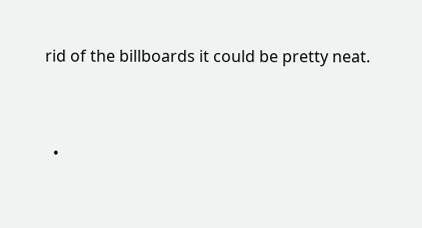rid of the billboards it could be pretty neat.


  •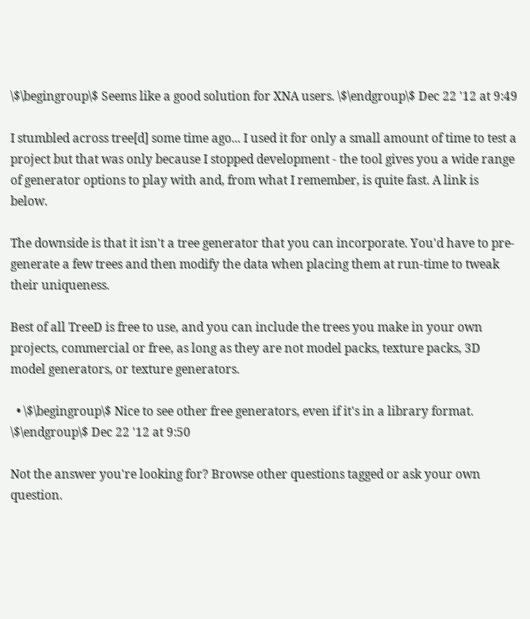\$\begingroup\$ Seems like a good solution for XNA users. \$\endgroup\$ Dec 22 '12 at 9:49

I stumbled across tree[d] some time ago... I used it for only a small amount of time to test a project but that was only because I stopped development - the tool gives you a wide range of generator options to play with and, from what I remember, is quite fast. A link is below.

The downside is that it isn't a tree generator that you can incorporate. You'd have to pre-generate a few trees and then modify the data when placing them at run-time to tweak their uniqueness.

Best of all TreeD is free to use, and you can include the trees you make in your own projects, commercial or free, as long as they are not model packs, texture packs, 3D model generators, or texture generators.

  • \$\begingroup\$ Nice to see other free generators, even if it's in a library format. \$\endgroup\$ Dec 22 '12 at 9:50

Not the answer you're looking for? Browse other questions tagged or ask your own question.